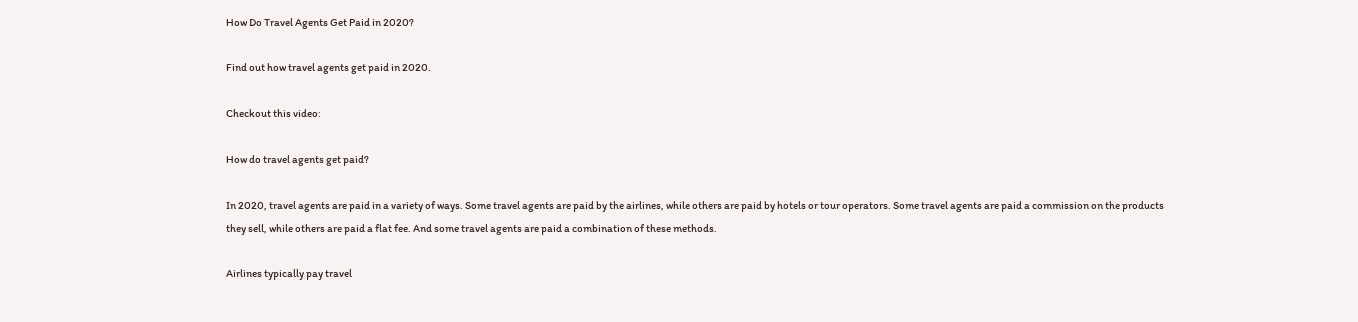How Do Travel Agents Get Paid in 2020?

Find out how travel agents get paid in 2020.

Checkout this video:

How do travel agents get paid?

In 2020, travel agents are paid in a variety of ways. Some travel agents are paid by the airlines, while others are paid by hotels or tour operators. Some travel agents are paid a commission on the products they sell, while others are paid a flat fee. And some travel agents are paid a combination of these methods.

Airlines typically pay travel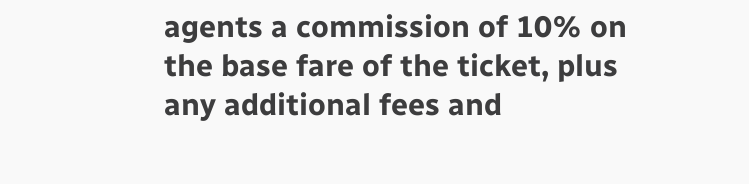agents a commission of 10% on the base fare of the ticket, plus any additional fees and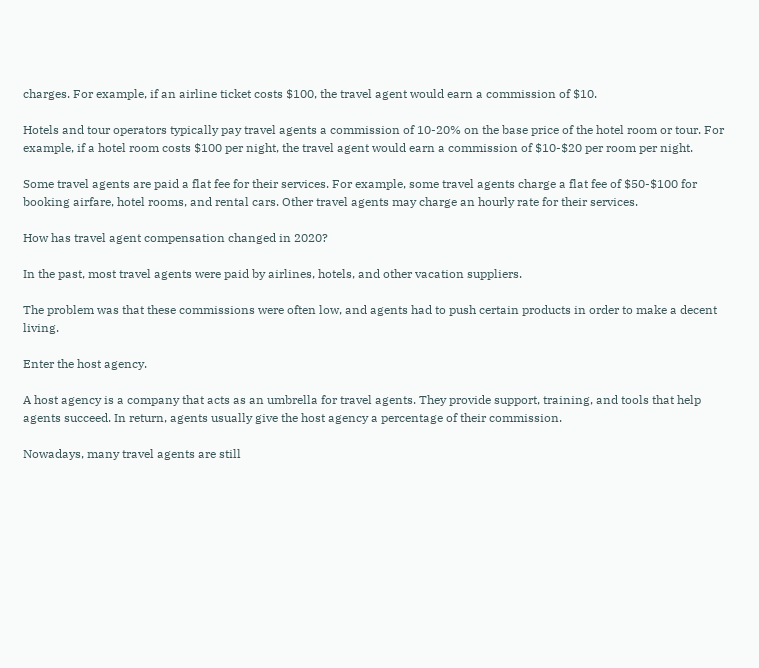charges. For example, if an airline ticket costs $100, the travel agent would earn a commission of $10.

Hotels and tour operators typically pay travel agents a commission of 10-20% on the base price of the hotel room or tour. For example, if a hotel room costs $100 per night, the travel agent would earn a commission of $10-$20 per room per night.

Some travel agents are paid a flat fee for their services. For example, some travel agents charge a flat fee of $50-$100 for booking airfare, hotel rooms, and rental cars. Other travel agents may charge an hourly rate for their services.

How has travel agent compensation changed in 2020?

In the past, most travel agents were paid by airlines, hotels, and other vacation suppliers.

The problem was that these commissions were often low, and agents had to push certain products in order to make a decent living.

Enter the host agency.

A host agency is a company that acts as an umbrella for travel agents. They provide support, training, and tools that help agents succeed. In return, agents usually give the host agency a percentage of their commission.

Nowadays, many travel agents are still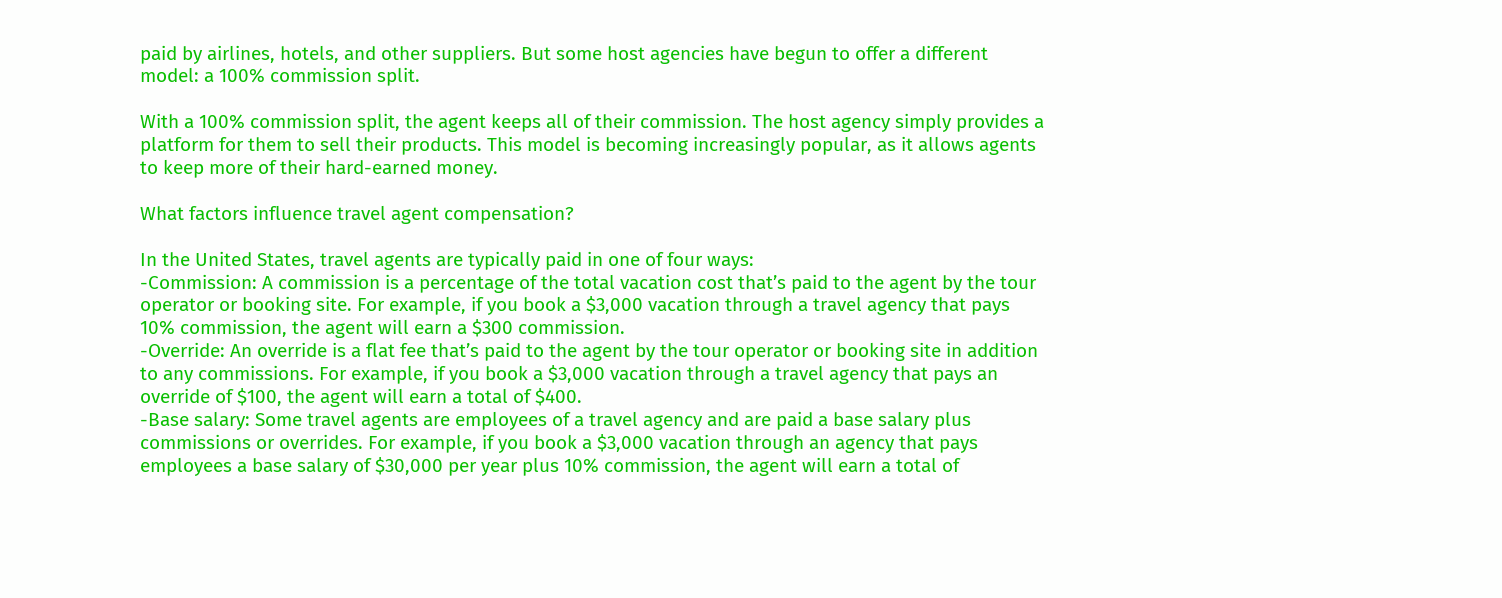paid by airlines, hotels, and other suppliers. But some host agencies have begun to offer a different model: a 100% commission split.

With a 100% commission split, the agent keeps all of their commission. The host agency simply provides a platform for them to sell their products. This model is becoming increasingly popular, as it allows agents to keep more of their hard-earned money.

What factors influence travel agent compensation?

In the United States, travel agents are typically paid in one of four ways:
-Commission: A commission is a percentage of the total vacation cost that’s paid to the agent by the tour operator or booking site. For example, if you book a $3,000 vacation through a travel agency that pays 10% commission, the agent will earn a $300 commission.
-Override: An override is a flat fee that’s paid to the agent by the tour operator or booking site in addition to any commissions. For example, if you book a $3,000 vacation through a travel agency that pays an override of $100, the agent will earn a total of $400.
-Base salary: Some travel agents are employees of a travel agency and are paid a base salary plus commissions or overrides. For example, if you book a $3,000 vacation through an agency that pays employees a base salary of $30,000 per year plus 10% commission, the agent will earn a total of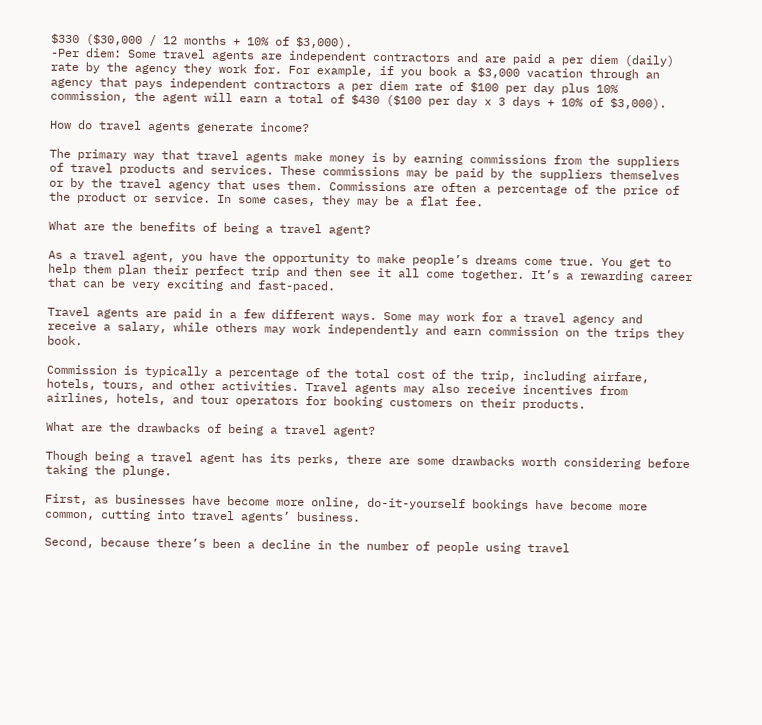$330 ($30,000 / 12 months + 10% of $3,000).
-Per diem: Some travel agents are independent contractors and are paid a per diem (daily) rate by the agency they work for. For example, if you book a $3,000 vacation through an agency that pays independent contractors a per diem rate of $100 per day plus 10% commission, the agent will earn a total of $430 ($100 per day x 3 days + 10% of $3,000).

How do travel agents generate income?

The primary way that travel agents make money is by earning commissions from the suppliers of travel products and services. These commissions may be paid by the suppliers themselves or by the travel agency that uses them. Commissions are often a percentage of the price of the product or service. In some cases, they may be a flat fee.

What are the benefits of being a travel agent?

As a travel agent, you have the opportunity to make people’s dreams come true. You get to help them plan their perfect trip and then see it all come together. It’s a rewarding career that can be very exciting and fast-paced.

Travel agents are paid in a few different ways. Some may work for a travel agency and receive a salary, while others may work independently and earn commission on the trips they book.

Commission is typically a percentage of the total cost of the trip, including airfare, hotels, tours, and other activities. Travel agents may also receive incentives from airlines, hotels, and tour operators for booking customers on their products.

What are the drawbacks of being a travel agent?

Though being a travel agent has its perks, there are some drawbacks worth considering before taking the plunge.

First, as businesses have become more online, do-it-yourself bookings have become more common, cutting into travel agents’ business.

Second, because there’s been a decline in the number of people using travel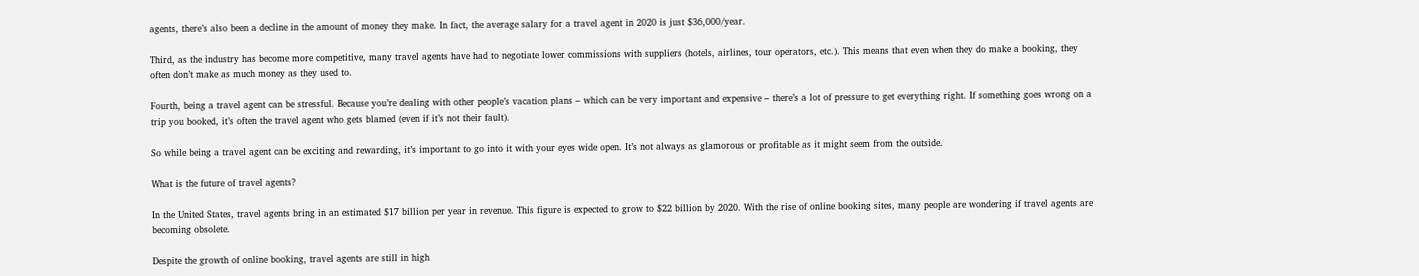agents, there’s also been a decline in the amount of money they make. In fact, the average salary for a travel agent in 2020 is just $36,000/year.

Third, as the industry has become more competitive, many travel agents have had to negotiate lower commissions with suppliers (hotels, airlines, tour operators, etc.). This means that even when they do make a booking, they often don’t make as much money as they used to.

Fourth, being a travel agent can be stressful. Because you’re dealing with other people’s vacation plans – which can be very important and expensive – there’s a lot of pressure to get everything right. If something goes wrong on a trip you booked, it’s often the travel agent who gets blamed (even if it’s not their fault).

So while being a travel agent can be exciting and rewarding, it’s important to go into it with your eyes wide open. It’s not always as glamorous or profitable as it might seem from the outside.

What is the future of travel agents?

In the United States, travel agents bring in an estimated $17 billion per year in revenue. This figure is expected to grow to $22 billion by 2020. With the rise of online booking sites, many people are wondering if travel agents are becoming obsolete.

Despite the growth of online booking, travel agents are still in high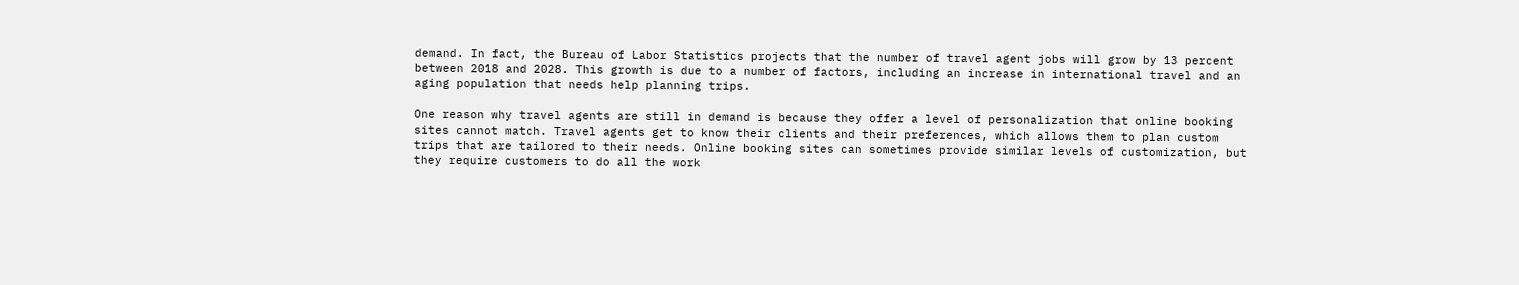demand. In fact, the Bureau of Labor Statistics projects that the number of travel agent jobs will grow by 13 percent between 2018 and 2028. This growth is due to a number of factors, including an increase in international travel and an aging population that needs help planning trips.

One reason why travel agents are still in demand is because they offer a level of personalization that online booking sites cannot match. Travel agents get to know their clients and their preferences, which allows them to plan custom trips that are tailored to their needs. Online booking sites can sometimes provide similar levels of customization, but they require customers to do all the work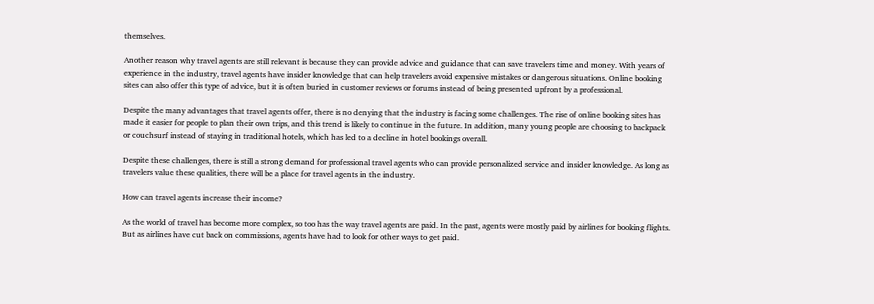themselves.

Another reason why travel agents are still relevant is because they can provide advice and guidance that can save travelers time and money. With years of experience in the industry, travel agents have insider knowledge that can help travelers avoid expensive mistakes or dangerous situations. Online booking sites can also offer this type of advice, but it is often buried in customer reviews or forums instead of being presented upfront by a professional.

Despite the many advantages that travel agents offer, there is no denying that the industry is facing some challenges. The rise of online booking sites has made it easier for people to plan their own trips, and this trend is likely to continue in the future. In addition, many young people are choosing to backpack or couchsurf instead of staying in traditional hotels, which has led to a decline in hotel bookings overall.

Despite these challenges, there is still a strong demand for professional travel agents who can provide personalized service and insider knowledge. As long as travelers value these qualities, there will be a place for travel agents in the industry.

How can travel agents increase their income?

As the world of travel has become more complex, so too has the way travel agents are paid. In the past, agents were mostly paid by airlines for booking flights. But as airlines have cut back on commissions, agents have had to look for other ways to get paid.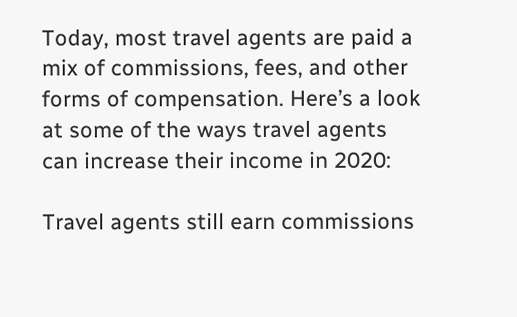Today, most travel agents are paid a mix of commissions, fees, and other forms of compensation. Here’s a look at some of the ways travel agents can increase their income in 2020:

Travel agents still earn commissions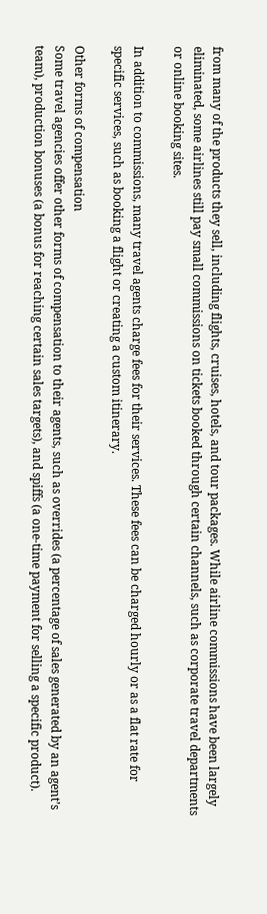from many of the products they sell, including flights, cruises, hotels, and tour packages. While airline commissions have been largely eliminated, some airlines still pay small commissions on tickets booked through certain channels, such as corporate travel departments or online booking sites.

In addition to commissions, many travel agents charge fees for their services. These fees can be charged hourly or as a flat rate for specific services, such as booking a flight or creating a custom itinerary.

Other forms of compensation
Some travel agencies offer other forms of compensation to their agents, such as overrides (a percentage of sales generated by an agent’s team), production bonuses (a bonus for reaching certain sales targets), and spiffs (a one-time payment for selling a specific product).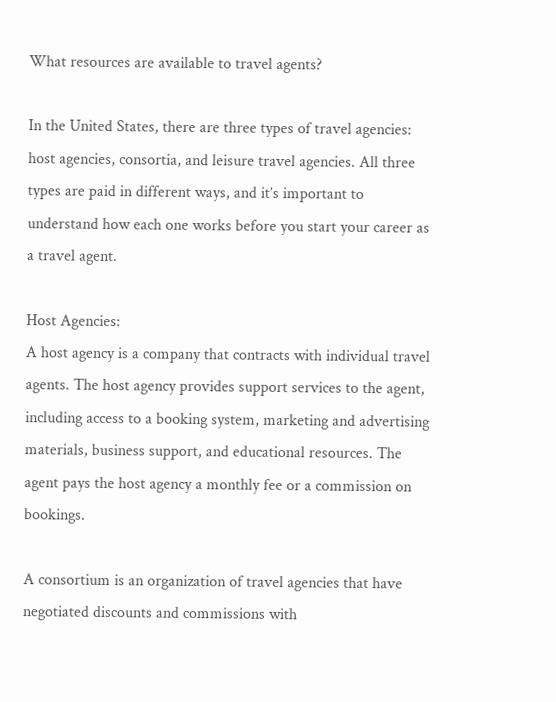What resources are available to travel agents?

In the United States, there are three types of travel agencies: host agencies, consortia, and leisure travel agencies. All three types are paid in different ways, and it’s important to understand how each one works before you start your career as a travel agent.

Host Agencies:
A host agency is a company that contracts with individual travel agents. The host agency provides support services to the agent, including access to a booking system, marketing and advertising materials, business support, and educational resources. The agent pays the host agency a monthly fee or a commission on bookings.

A consortium is an organization of travel agencies that have negotiated discounts and commissions with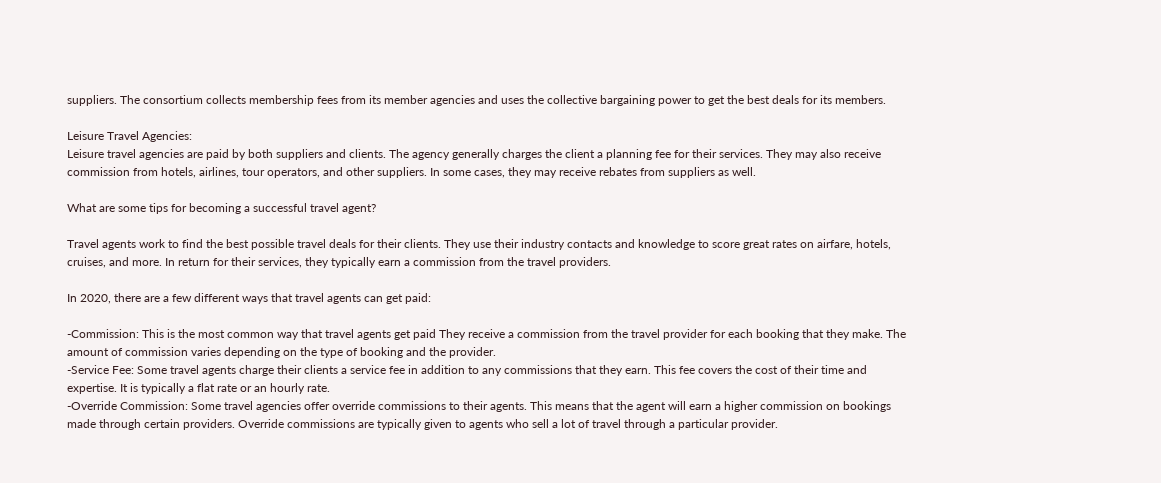suppliers. The consortium collects membership fees from its member agencies and uses the collective bargaining power to get the best deals for its members.

Leisure Travel Agencies:
Leisure travel agencies are paid by both suppliers and clients. The agency generally charges the client a planning fee for their services. They may also receive commission from hotels, airlines, tour operators, and other suppliers. In some cases, they may receive rebates from suppliers as well.

What are some tips for becoming a successful travel agent?

Travel agents work to find the best possible travel deals for their clients. They use their industry contacts and knowledge to score great rates on airfare, hotels, cruises, and more. In return for their services, they typically earn a commission from the travel providers.

In 2020, there are a few different ways that travel agents can get paid:

-Commission: This is the most common way that travel agents get paid They receive a commission from the travel provider for each booking that they make. The amount of commission varies depending on the type of booking and the provider.
-Service Fee: Some travel agents charge their clients a service fee in addition to any commissions that they earn. This fee covers the cost of their time and expertise. It is typically a flat rate or an hourly rate.
-Override Commission: Some travel agencies offer override commissions to their agents. This means that the agent will earn a higher commission on bookings made through certain providers. Override commissions are typically given to agents who sell a lot of travel through a particular provider.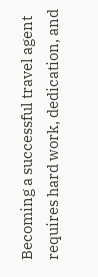Becoming a successful travel agent requires hard work, dedication, and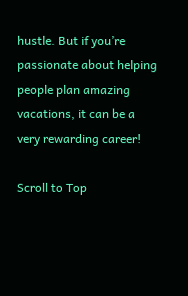hustle. But if you’re passionate about helping people plan amazing vacations, it can be a very rewarding career!

Scroll to Top